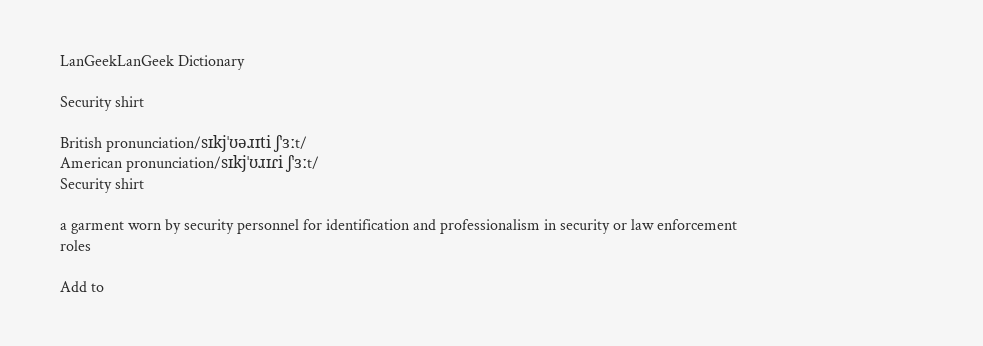LanGeekLanGeek Dictionary

Security shirt

British pronunciation/sɪkjˈʊəɹɪti ʃˈɜːt/
American pronunciation/sɪkjˈʊɹɪɾi ʃˈɜːt/
Security shirt

a garment worn by security personnel for identification and professionalism in security or law enforcement roles

Add to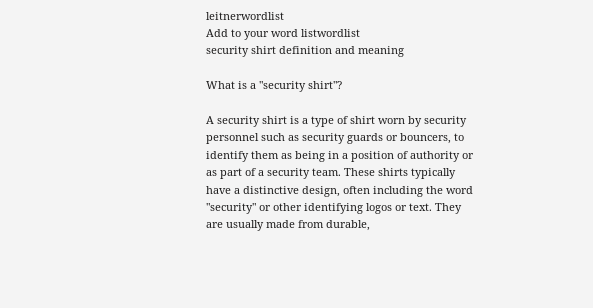leitnerwordlist
Add to your word listwordlist
security shirt definition and meaning

What is a "security shirt"?

A security shirt is a type of shirt worn by security personnel such as security guards or bouncers, to identify them as being in a position of authority or as part of a security team. These shirts typically have a distinctive design, often including the word "security" or other identifying logos or text. They are usually made from durable,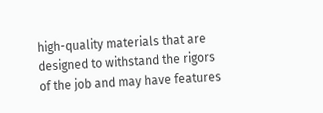high-quality materials that are designed to withstand the rigors of the job and may have features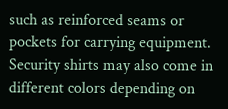such as reinforced seams or pockets for carrying equipment. Security shirts may also come in different colors depending on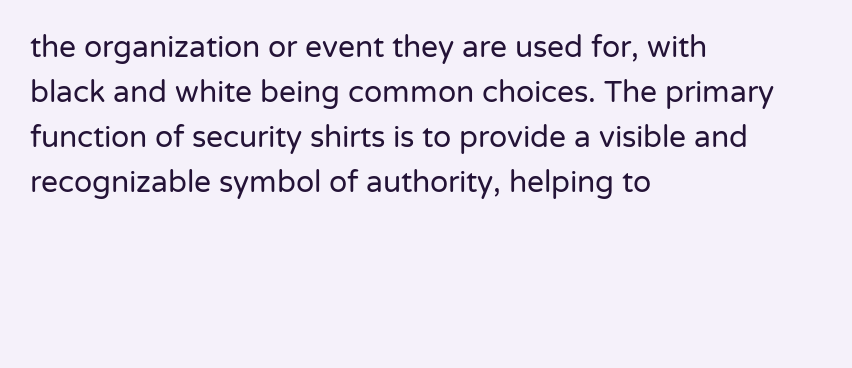the organization or event they are used for, with black and white being common choices. The primary function of security shirts is to provide a visible and recognizable symbol of authority, helping to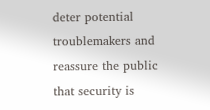deter potential troublemakers and reassure the public that security is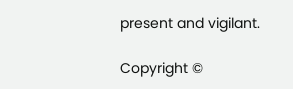present and vigilant.

Copyright ©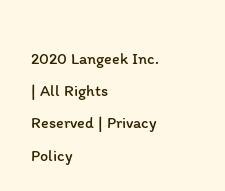2020 Langeek Inc. | All Rights Reserved | Privacy Policy